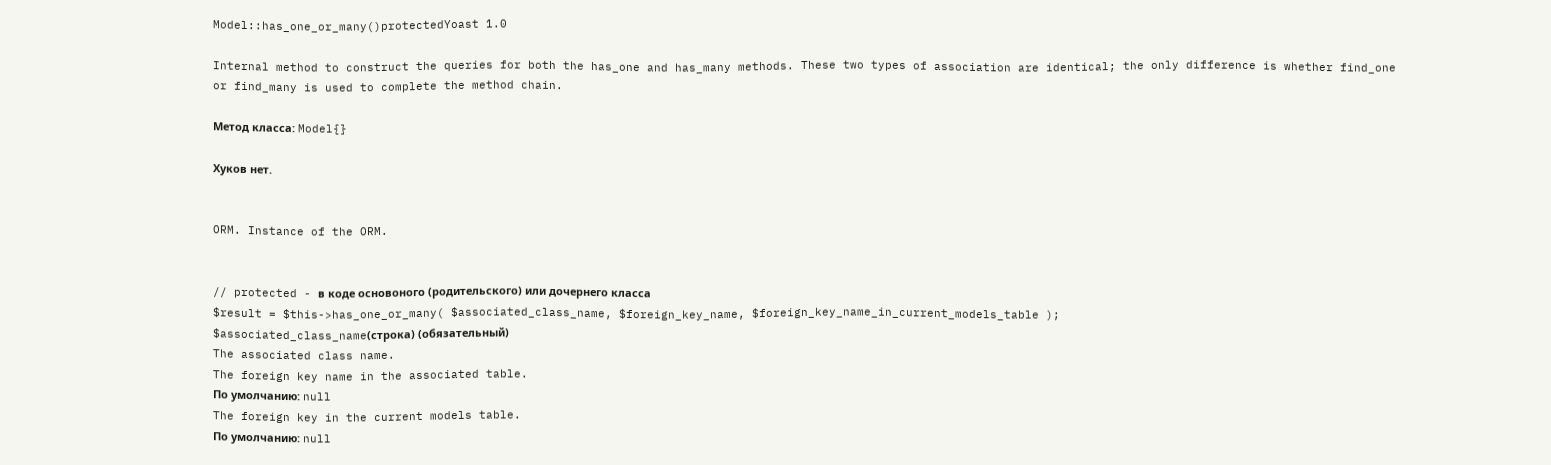Model::has_one_or_many()protectedYoast 1.0

Internal method to construct the queries for both the has_one and has_many methods. These two types of association are identical; the only difference is whether find_one or find_many is used to complete the method chain.

Метод класса: Model{}

Хуков нет.


ORM. Instance of the ORM.


// protected - в коде основоного (родительского) или дочернего класса
$result = $this->has_one_or_many( $associated_class_name, $foreign_key_name, $foreign_key_name_in_current_models_table );
$associated_class_name(строка) (обязательный)
The associated class name.
The foreign key name in the associated table.
По умолчанию: null
The foreign key in the current models table.
По умолчанию: null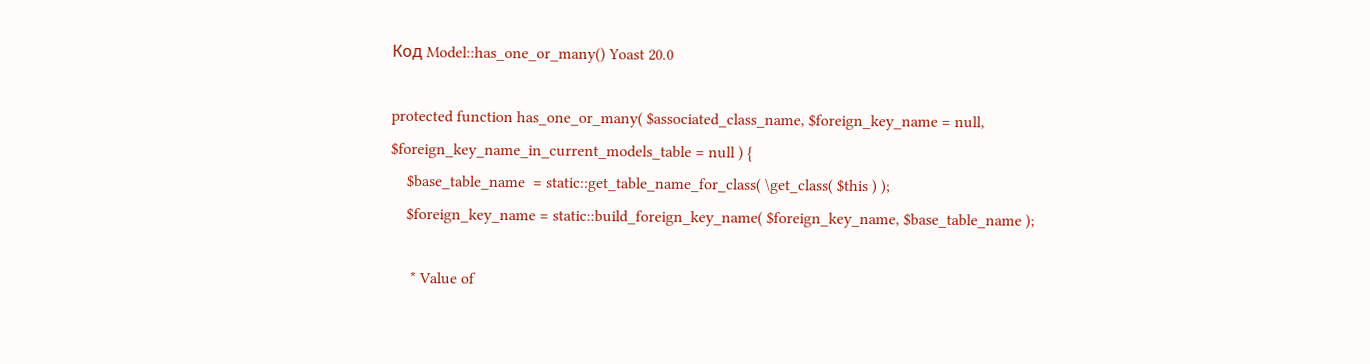Код Model::has_one_or_many() Yoast 20.0

protected function has_one_or_many( $associated_class_name, $foreign_key_name = null, $foreign_key_name_in_current_models_table = null ) {
    $base_table_name  = static::get_table_name_for_class( \get_class( $this ) );
    $foreign_key_name = static::build_foreign_key_name( $foreign_key_name, $base_table_name );

     * Value of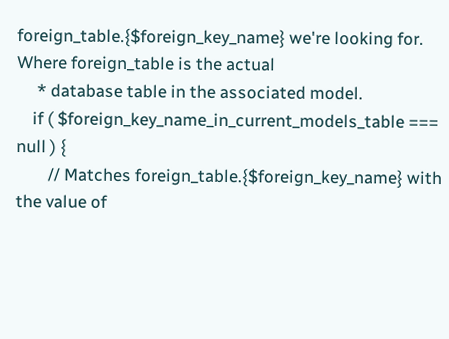foreign_table.{$foreign_key_name} we're looking for. Where foreign_table is the actual
     * database table in the associated model.
    if ( $foreign_key_name_in_current_models_table === null ) {
        // Matches foreign_table.{$foreign_key_name} with the value of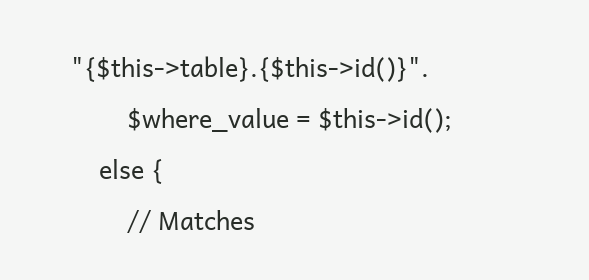"{$this->table}.{$this->id()}".
        $where_value = $this->id();
    else {
        // Matches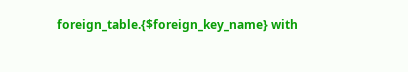foreign_table.{$foreign_key_name} with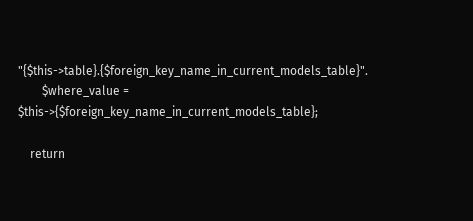"{$this->table}.{$foreign_key_name_in_current_models_table}".
        $where_value = $this->{$foreign_key_name_in_current_models_table};

    return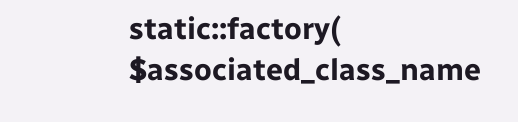static::factory( $associated_class_name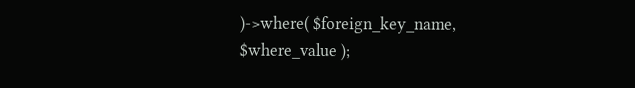)->where( $foreign_key_name, $where_value );